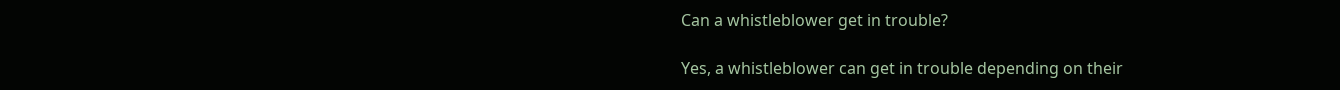Can a whistleblower get in trouble?

Yes, a whistleblower can get in trouble depending on their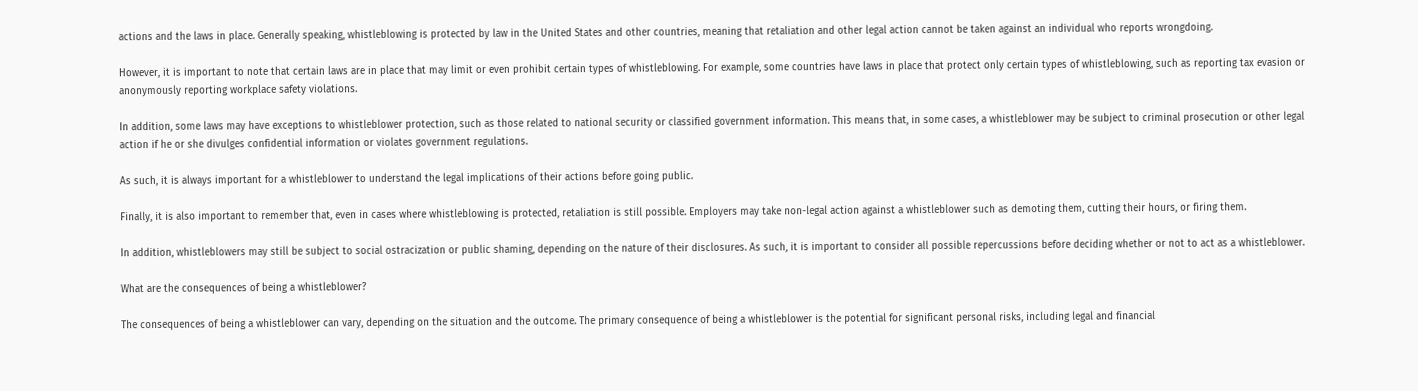actions and the laws in place. Generally speaking, whistleblowing is protected by law in the United States and other countries, meaning that retaliation and other legal action cannot be taken against an individual who reports wrongdoing.

However, it is important to note that certain laws are in place that may limit or even prohibit certain types of whistleblowing. For example, some countries have laws in place that protect only certain types of whistleblowing, such as reporting tax evasion or anonymously reporting workplace safety violations.

In addition, some laws may have exceptions to whistleblower protection, such as those related to national security or classified government information. This means that, in some cases, a whistleblower may be subject to criminal prosecution or other legal action if he or she divulges confidential information or violates government regulations.

As such, it is always important for a whistleblower to understand the legal implications of their actions before going public.

Finally, it is also important to remember that, even in cases where whistleblowing is protected, retaliation is still possible. Employers may take non-legal action against a whistleblower such as demoting them, cutting their hours, or firing them.

In addition, whistleblowers may still be subject to social ostracization or public shaming, depending on the nature of their disclosures. As such, it is important to consider all possible repercussions before deciding whether or not to act as a whistleblower.

What are the consequences of being a whistleblower?

The consequences of being a whistleblower can vary, depending on the situation and the outcome. The primary consequence of being a whistleblower is the potential for significant personal risks, including legal and financial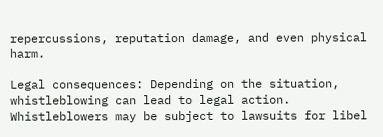repercussions, reputation damage, and even physical harm.

Legal consequences: Depending on the situation, whistleblowing can lead to legal action. Whistleblowers may be subject to lawsuits for libel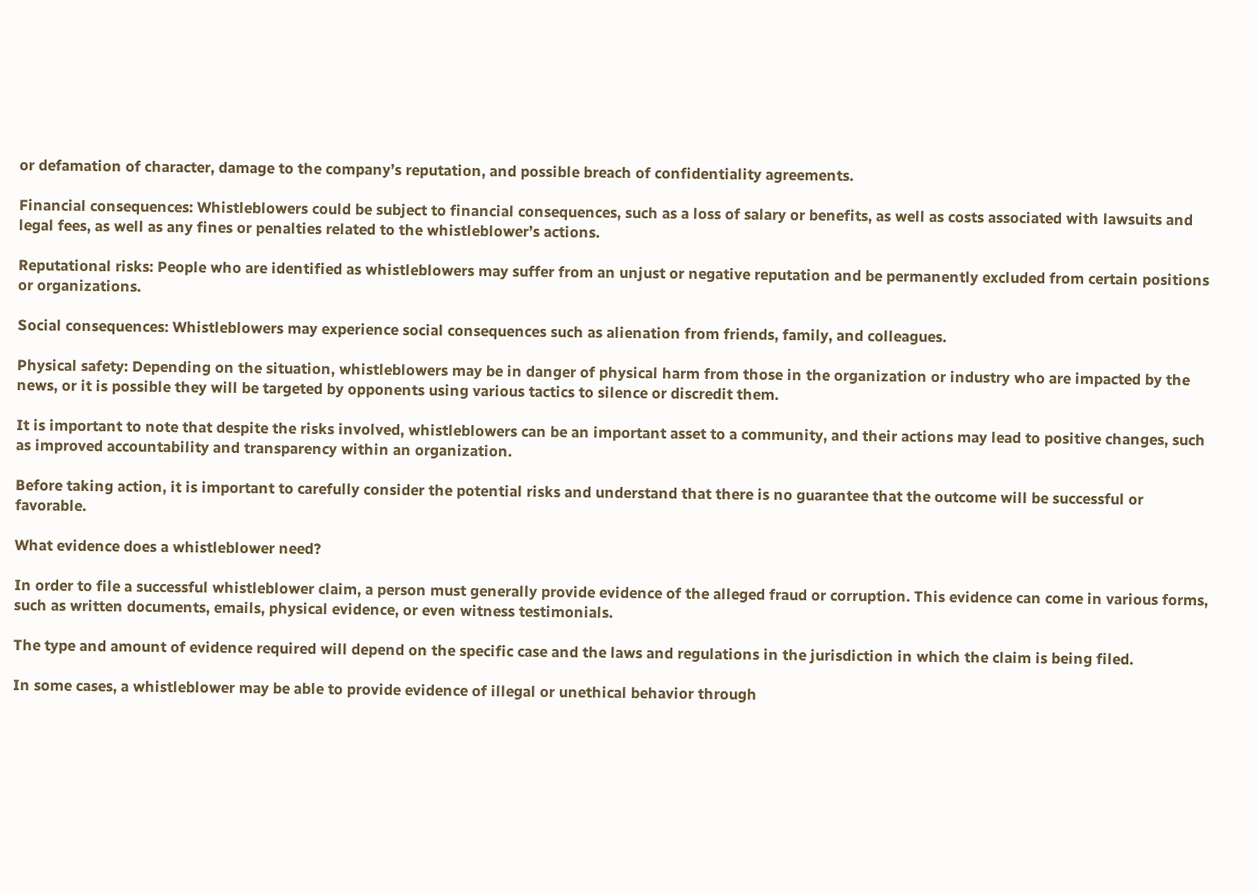or defamation of character, damage to the company’s reputation, and possible breach of confidentiality agreements.

Financial consequences: Whistleblowers could be subject to financial consequences, such as a loss of salary or benefits, as well as costs associated with lawsuits and legal fees, as well as any fines or penalties related to the whistleblower’s actions.

Reputational risks: People who are identified as whistleblowers may suffer from an unjust or negative reputation and be permanently excluded from certain positions or organizations.

Social consequences: Whistleblowers may experience social consequences such as alienation from friends, family, and colleagues.

Physical safety: Depending on the situation, whistleblowers may be in danger of physical harm from those in the organization or industry who are impacted by the news, or it is possible they will be targeted by opponents using various tactics to silence or discredit them.

It is important to note that despite the risks involved, whistleblowers can be an important asset to a community, and their actions may lead to positive changes, such as improved accountability and transparency within an organization.

Before taking action, it is important to carefully consider the potential risks and understand that there is no guarantee that the outcome will be successful or favorable.

What evidence does a whistleblower need?

In order to file a successful whistleblower claim, a person must generally provide evidence of the alleged fraud or corruption. This evidence can come in various forms, such as written documents, emails, physical evidence, or even witness testimonials.

The type and amount of evidence required will depend on the specific case and the laws and regulations in the jurisdiction in which the claim is being filed.

In some cases, a whistleblower may be able to provide evidence of illegal or unethical behavior through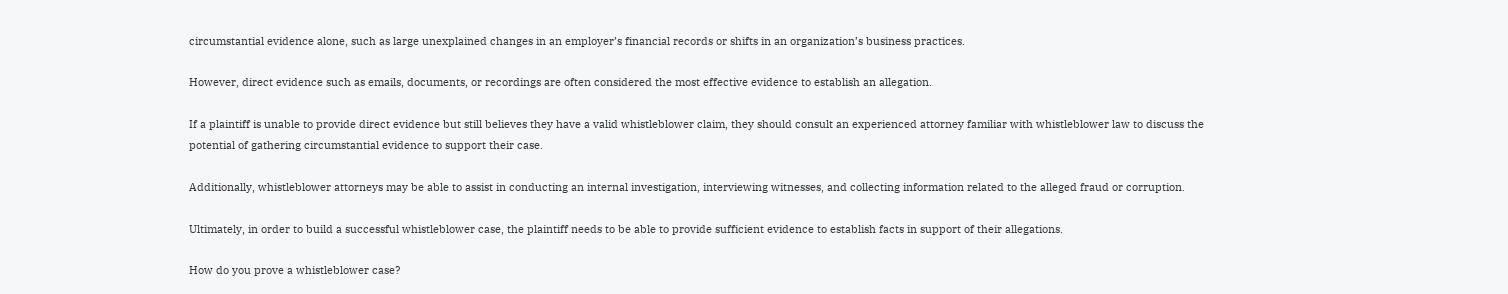circumstantial evidence alone, such as large unexplained changes in an employer’s financial records or shifts in an organization’s business practices.

However, direct evidence such as emails, documents, or recordings are often considered the most effective evidence to establish an allegation.

If a plaintiff is unable to provide direct evidence but still believes they have a valid whistleblower claim, they should consult an experienced attorney familiar with whistleblower law to discuss the potential of gathering circumstantial evidence to support their case.

Additionally, whistleblower attorneys may be able to assist in conducting an internal investigation, interviewing witnesses, and collecting information related to the alleged fraud or corruption.

Ultimately, in order to build a successful whistleblower case, the plaintiff needs to be able to provide sufficient evidence to establish facts in support of their allegations.

How do you prove a whistleblower case?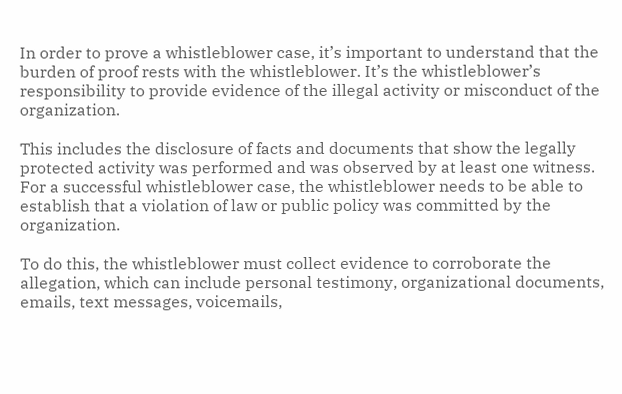In order to prove a whistleblower case, it’s important to understand that the burden of proof rests with the whistleblower. It’s the whistleblower’s responsibility to provide evidence of the illegal activity or misconduct of the organization.

This includes the disclosure of facts and documents that show the legally protected activity was performed and was observed by at least one witness. For a successful whistleblower case, the whistleblower needs to be able to establish that a violation of law or public policy was committed by the organization.

To do this, the whistleblower must collect evidence to corroborate the allegation, which can include personal testimony, organizational documents, emails, text messages, voicemails,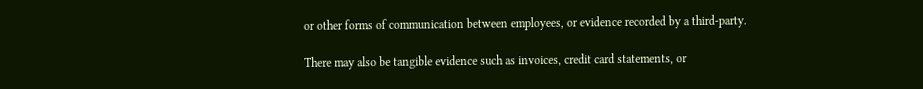or other forms of communication between employees, or evidence recorded by a third-party.

There may also be tangible evidence such as invoices, credit card statements, or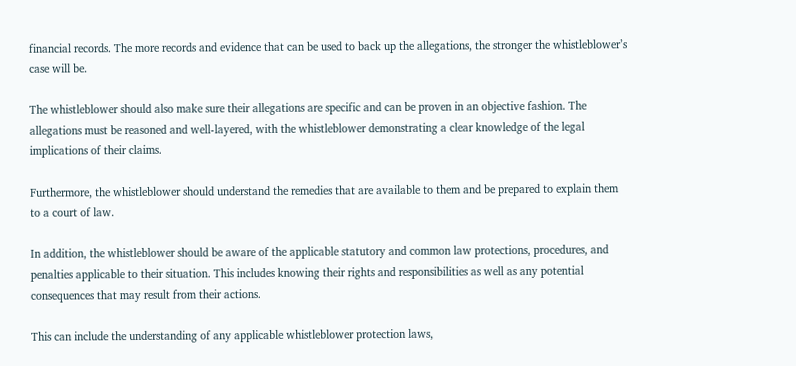financial records. The more records and evidence that can be used to back up the allegations, the stronger the whistleblower’s case will be.

The whistleblower should also make sure their allegations are specific and can be proven in an objective fashion. The allegations must be reasoned and well-layered, with the whistleblower demonstrating a clear knowledge of the legal implications of their claims.

Furthermore, the whistleblower should understand the remedies that are available to them and be prepared to explain them to a court of law.

In addition, the whistleblower should be aware of the applicable statutory and common law protections, procedures, and penalties applicable to their situation. This includes knowing their rights and responsibilities as well as any potential consequences that may result from their actions.

This can include the understanding of any applicable whistleblower protection laws,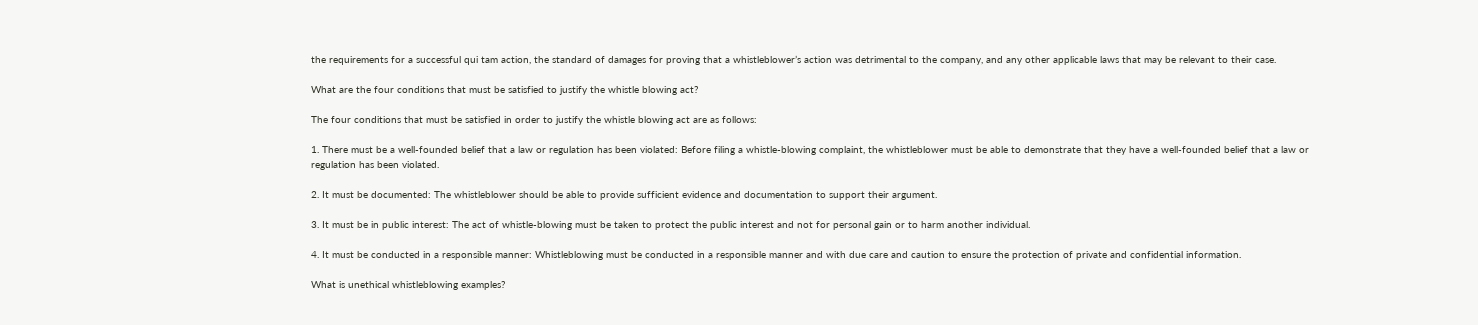the requirements for a successful qui tam action, the standard of damages for proving that a whistleblower’s action was detrimental to the company, and any other applicable laws that may be relevant to their case.

What are the four conditions that must be satisfied to justify the whistle blowing act?

The four conditions that must be satisfied in order to justify the whistle blowing act are as follows:

1. There must be a well-founded belief that a law or regulation has been violated: Before filing a whistle-blowing complaint, the whistleblower must be able to demonstrate that they have a well-founded belief that a law or regulation has been violated.

2. It must be documented: The whistleblower should be able to provide sufficient evidence and documentation to support their argument.

3. It must be in public interest: The act of whistle-blowing must be taken to protect the public interest and not for personal gain or to harm another individual.

4. It must be conducted in a responsible manner: Whistleblowing must be conducted in a responsible manner and with due care and caution to ensure the protection of private and confidential information.

What is unethical whistleblowing examples?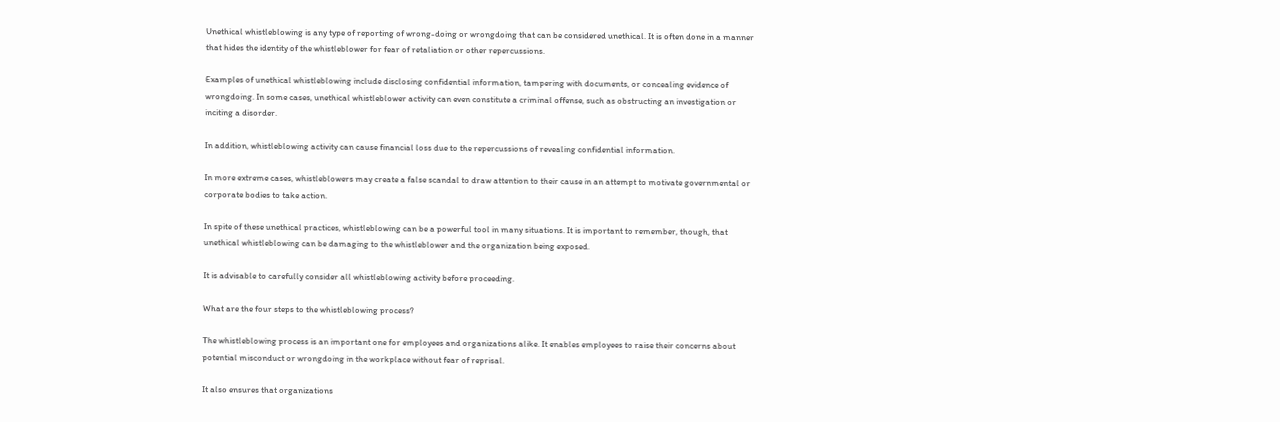Unethical whistleblowing is any type of reporting of wrong-doing or wrongdoing that can be considered unethical. It is often done in a manner that hides the identity of the whistleblower for fear of retaliation or other repercussions.

Examples of unethical whistleblowing include disclosing confidential information, tampering with documents, or concealing evidence of wrongdoing. In some cases, unethical whistleblower activity can even constitute a criminal offense, such as obstructing an investigation or inciting a disorder.

In addition, whistleblowing activity can cause financial loss due to the repercussions of revealing confidential information.

In more extreme cases, whistleblowers may create a false scandal to draw attention to their cause in an attempt to motivate governmental or corporate bodies to take action.

In spite of these unethical practices, whistleblowing can be a powerful tool in many situations. It is important to remember, though, that unethical whistleblowing can be damaging to the whistleblower and the organization being exposed.

It is advisable to carefully consider all whistleblowing activity before proceeding.

What are the four steps to the whistleblowing process?

The whistleblowing process is an important one for employees and organizations alike. It enables employees to raise their concerns about potential misconduct or wrongdoing in the workplace without fear of reprisal.

It also ensures that organizations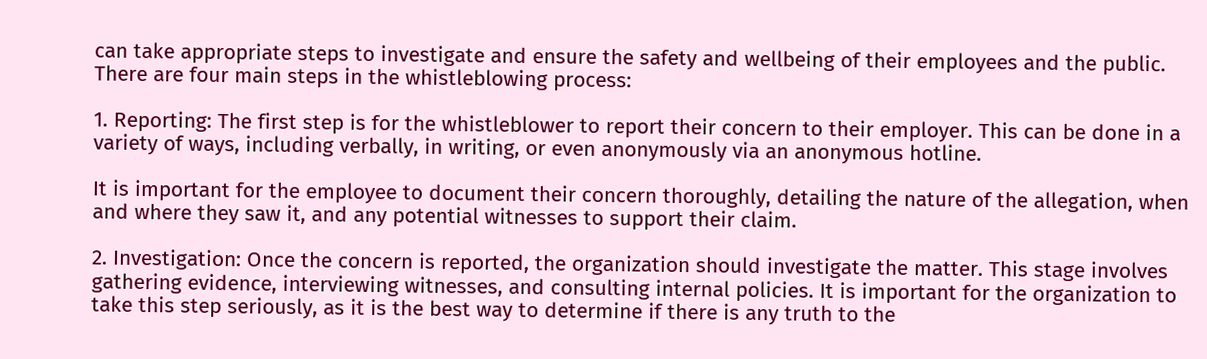can take appropriate steps to investigate and ensure the safety and wellbeing of their employees and the public. There are four main steps in the whistleblowing process:

1. Reporting: The first step is for the whistleblower to report their concern to their employer. This can be done in a variety of ways, including verbally, in writing, or even anonymously via an anonymous hotline.

It is important for the employee to document their concern thoroughly, detailing the nature of the allegation, when and where they saw it, and any potential witnesses to support their claim.

2. Investigation: Once the concern is reported, the organization should investigate the matter. This stage involves gathering evidence, interviewing witnesses, and consulting internal policies. It is important for the organization to take this step seriously, as it is the best way to determine if there is any truth to the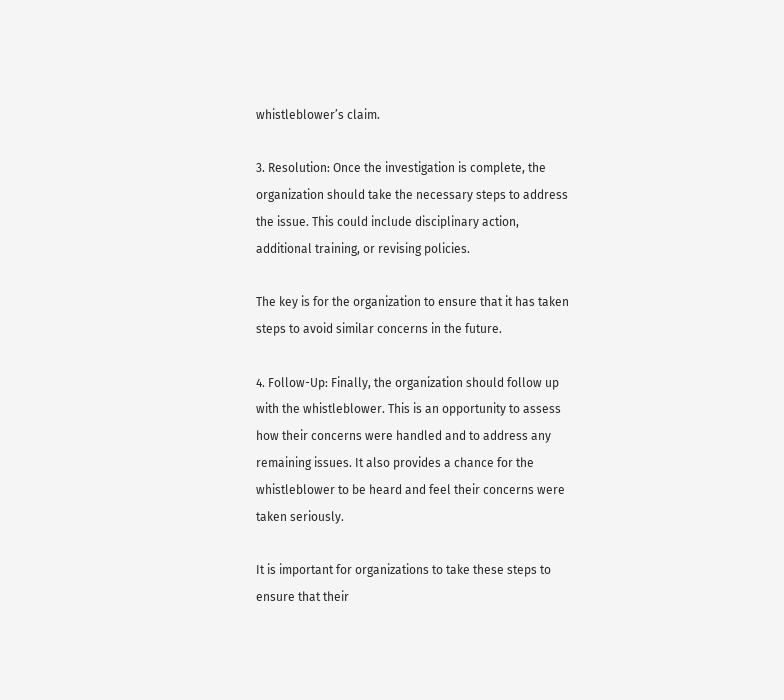whistleblower’s claim.

3. Resolution: Once the investigation is complete, the organization should take the necessary steps to address the issue. This could include disciplinary action, additional training, or revising policies.

The key is for the organization to ensure that it has taken steps to avoid similar concerns in the future.

4. Follow-Up: Finally, the organization should follow up with the whistleblower. This is an opportunity to assess how their concerns were handled and to address any remaining issues. It also provides a chance for the whistleblower to be heard and feel their concerns were taken seriously.

It is important for organizations to take these steps to ensure that their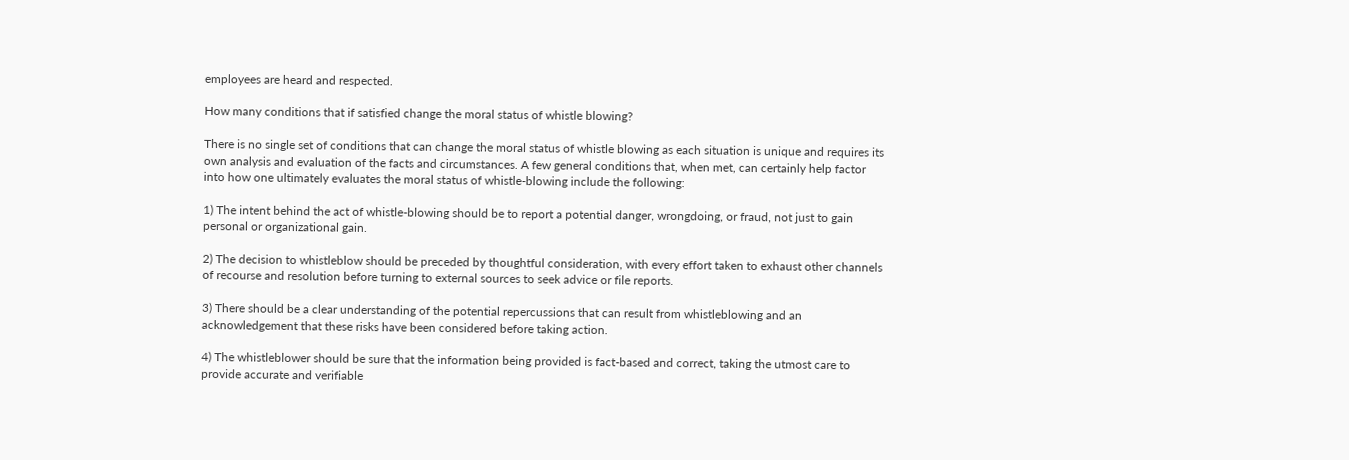employees are heard and respected.

How many conditions that if satisfied change the moral status of whistle blowing?

There is no single set of conditions that can change the moral status of whistle blowing as each situation is unique and requires its own analysis and evaluation of the facts and circumstances. A few general conditions that, when met, can certainly help factor into how one ultimately evaluates the moral status of whistle-blowing include the following:

1) The intent behind the act of whistle-blowing should be to report a potential danger, wrongdoing, or fraud, not just to gain personal or organizational gain.

2) The decision to whistleblow should be preceded by thoughtful consideration, with every effort taken to exhaust other channels of recourse and resolution before turning to external sources to seek advice or file reports.

3) There should be a clear understanding of the potential repercussions that can result from whistleblowing and an acknowledgement that these risks have been considered before taking action.

4) The whistleblower should be sure that the information being provided is fact-based and correct, taking the utmost care to provide accurate and verifiable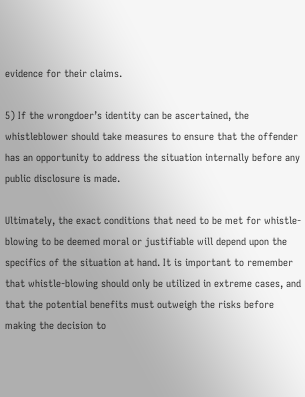evidence for their claims.

5) If the wrongdoer’s identity can be ascertained, the whistleblower should take measures to ensure that the offender has an opportunity to address the situation internally before any public disclosure is made.

Ultimately, the exact conditions that need to be met for whistle-blowing to be deemed moral or justifiable will depend upon the specifics of the situation at hand. It is important to remember that whistle-blowing should only be utilized in extreme cases, and that the potential benefits must outweigh the risks before making the decision to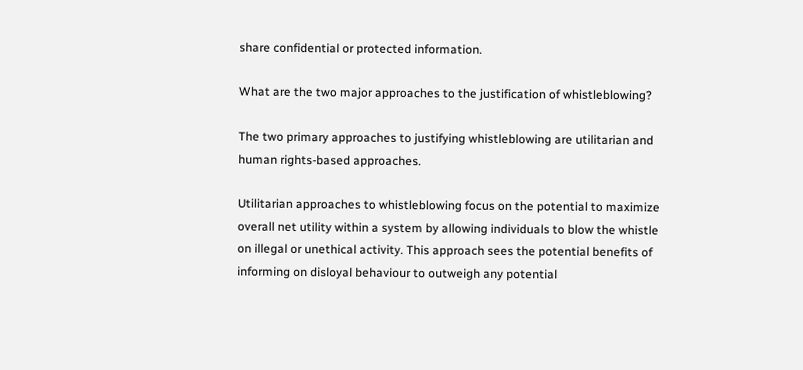share confidential or protected information.

What are the two major approaches to the justification of whistleblowing?

The two primary approaches to justifying whistleblowing are utilitarian and human rights-based approaches.

Utilitarian approaches to whistleblowing focus on the potential to maximize overall net utility within a system by allowing individuals to blow the whistle on illegal or unethical activity. This approach sees the potential benefits of informing on disloyal behaviour to outweigh any potential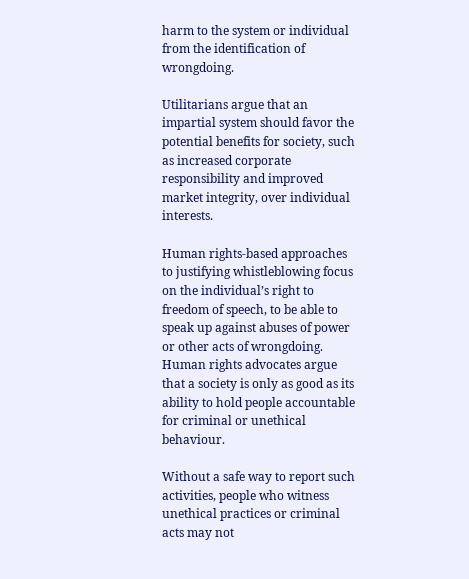harm to the system or individual from the identification of wrongdoing.

Utilitarians argue that an impartial system should favor the potential benefits for society, such as increased corporate responsibility and improved market integrity, over individual interests.

Human rights-based approaches to justifying whistleblowing focus on the individual’s right to freedom of speech, to be able to speak up against abuses of power or other acts of wrongdoing. Human rights advocates argue that a society is only as good as its ability to hold people accountable for criminal or unethical behaviour.

Without a safe way to report such activities, people who witness unethical practices or criminal acts may not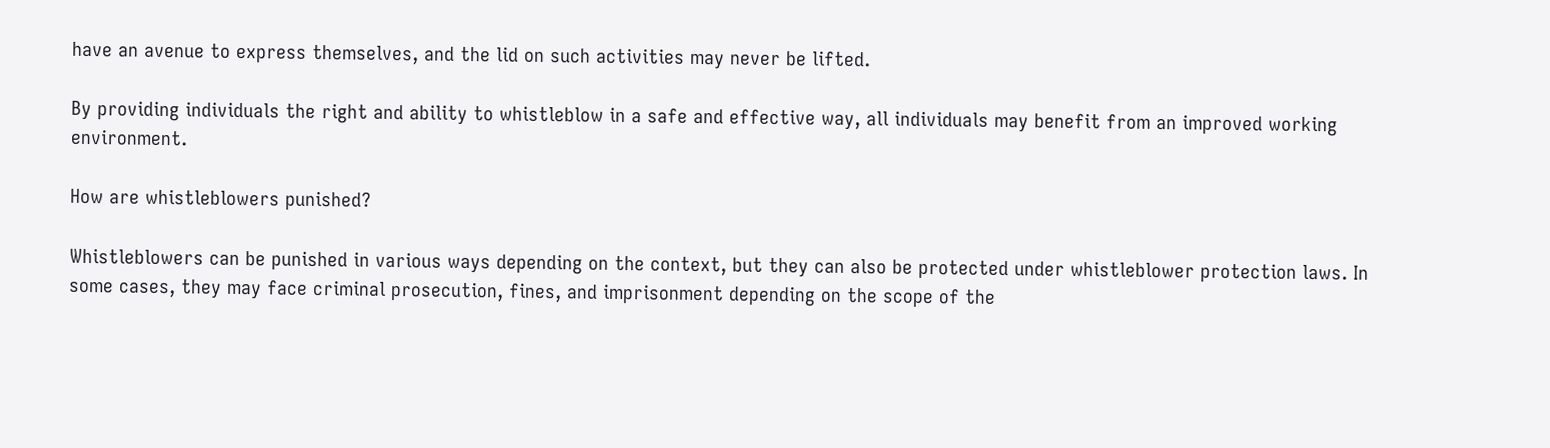have an avenue to express themselves, and the lid on such activities may never be lifted.

By providing individuals the right and ability to whistleblow in a safe and effective way, all individuals may benefit from an improved working environment.

How are whistleblowers punished?

Whistleblowers can be punished in various ways depending on the context, but they can also be protected under whistleblower protection laws. In some cases, they may face criminal prosecution, fines, and imprisonment depending on the scope of the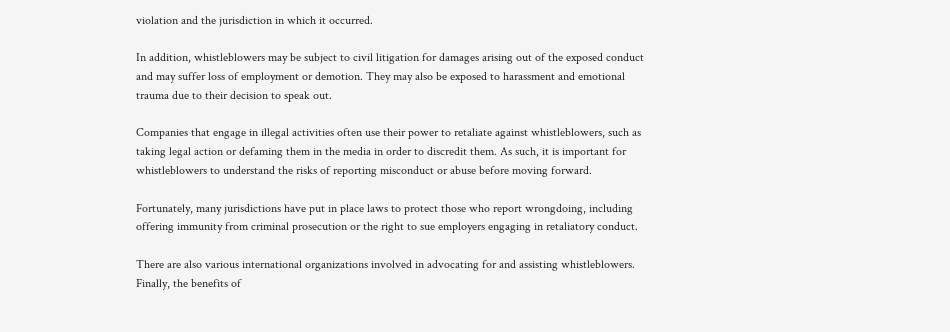violation and the jurisdiction in which it occurred.

In addition, whistleblowers may be subject to civil litigation for damages arising out of the exposed conduct and may suffer loss of employment or demotion. They may also be exposed to harassment and emotional trauma due to their decision to speak out.

Companies that engage in illegal activities often use their power to retaliate against whistleblowers, such as taking legal action or defaming them in the media in order to discredit them. As such, it is important for whistleblowers to understand the risks of reporting misconduct or abuse before moving forward.

Fortunately, many jurisdictions have put in place laws to protect those who report wrongdoing, including offering immunity from criminal prosecution or the right to sue employers engaging in retaliatory conduct.

There are also various international organizations involved in advocating for and assisting whistleblowers. Finally, the benefits of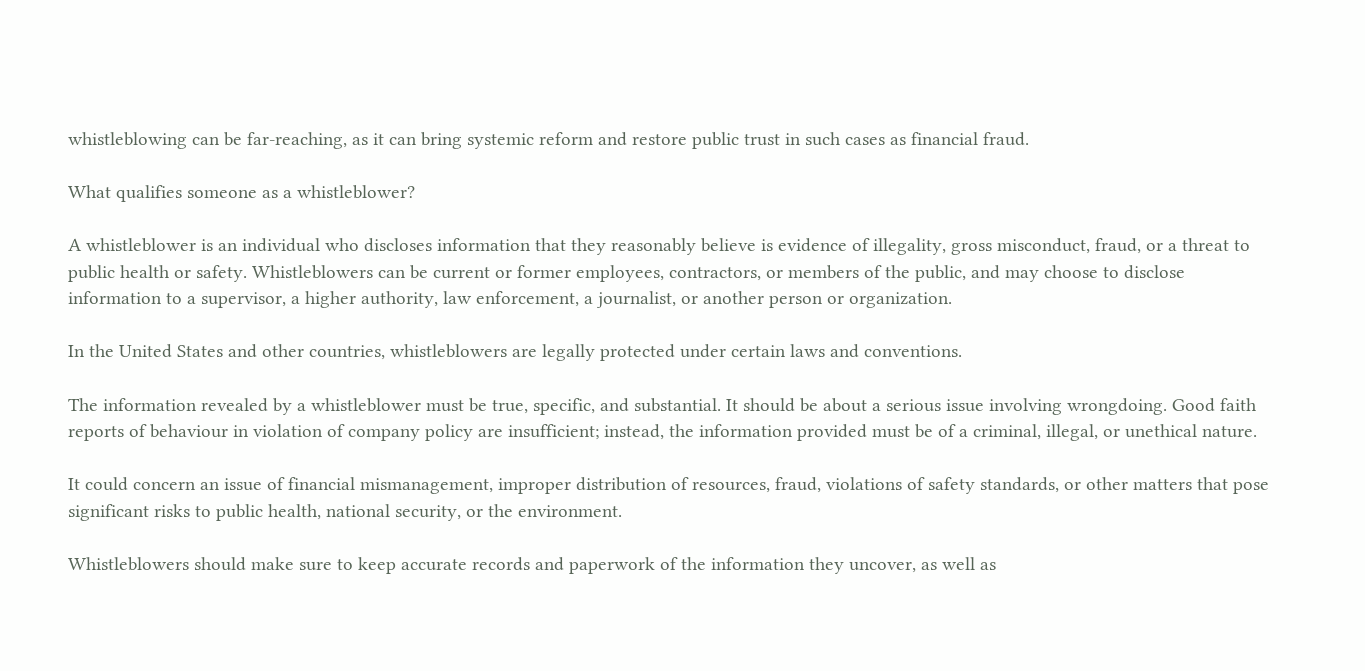whistleblowing can be far-reaching, as it can bring systemic reform and restore public trust in such cases as financial fraud.

What qualifies someone as a whistleblower?

A whistleblower is an individual who discloses information that they reasonably believe is evidence of illegality, gross misconduct, fraud, or a threat to public health or safety. Whistleblowers can be current or former employees, contractors, or members of the public, and may choose to disclose information to a supervisor, a higher authority, law enforcement, a journalist, or another person or organization.

In the United States and other countries, whistleblowers are legally protected under certain laws and conventions.

The information revealed by a whistleblower must be true, specific, and substantial. It should be about a serious issue involving wrongdoing. Good faith reports of behaviour in violation of company policy are insufficient; instead, the information provided must be of a criminal, illegal, or unethical nature.

It could concern an issue of financial mismanagement, improper distribution of resources, fraud, violations of safety standards, or other matters that pose significant risks to public health, national security, or the environment.

Whistleblowers should make sure to keep accurate records and paperwork of the information they uncover, as well as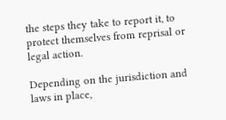the steps they take to report it, to protect themselves from reprisal or legal action.

Depending on the jurisdiction and laws in place,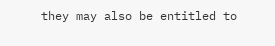they may also be entitled to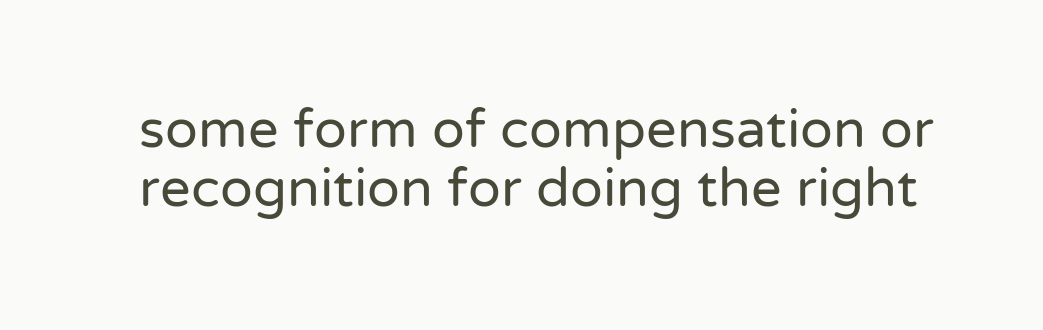some form of compensation or recognition for doing the right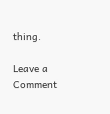thing.

Leave a Comment